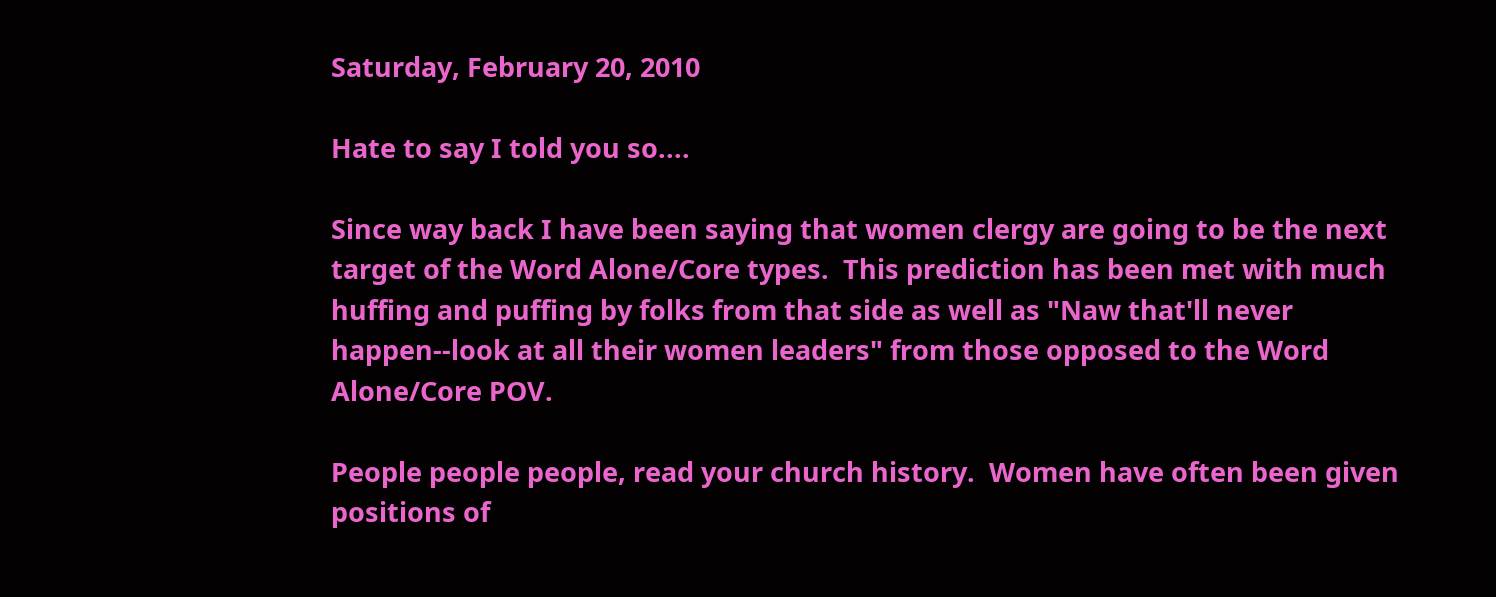Saturday, February 20, 2010

Hate to say I told you so....

Since way back I have been saying that women clergy are going to be the next target of the Word Alone/Core types.  This prediction has been met with much huffing and puffing by folks from that side as well as "Naw that'll never happen--look at all their women leaders" from those opposed to the Word Alone/Core POV.

People people people, read your church history.  Women have often been given positions of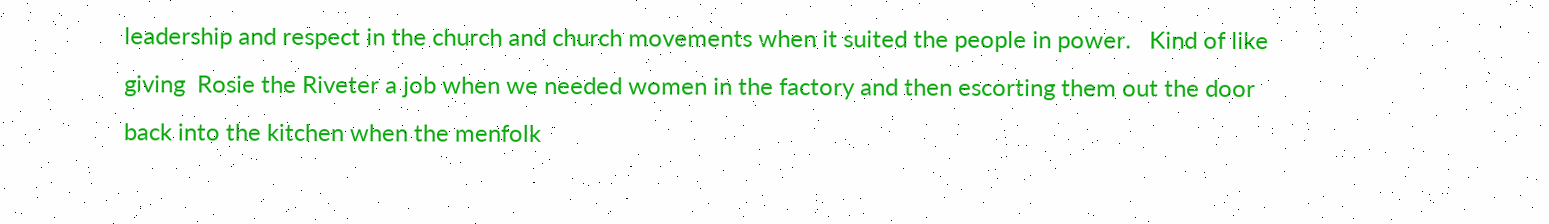leadership and respect in the church and church movements when it suited the people in power.   Kind of like giving  Rosie the Riveter a job when we needed women in the factory and then escorting them out the door back into the kitchen when the menfolk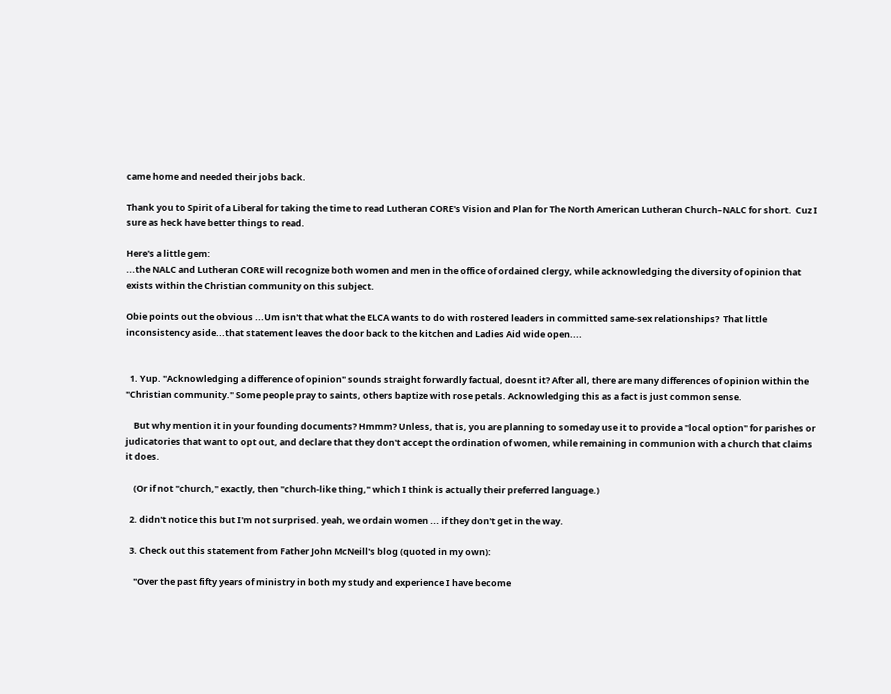came home and needed their jobs back.

Thank you to Spirit of a Liberal for taking the time to read Lutheran CORE's Vision and Plan for The North American Lutheran Church–NALC for short.  Cuz I sure as heck have better things to read.

Here's a little gem:
...the NALC and Lutheran CORE will recognize both women and men in the office of ordained clergy, while acknowledging the diversity of opinion that exists within the Christian community on this subject.

Obie points out the obvious ...Um isn't that what the ELCA wants to do with rostered leaders in committed same-sex relationships?  That little inconsistency aside...that statement leaves the door back to the kitchen and Ladies Aid wide open....


  1. Yup. "Acknowledging a difference of opinion" sounds straight forwardly factual, doesnt it? After all, there are many differences of opinion within the "Christian community." Some people pray to saints, others baptize with rose petals. Acknowledging this as a fact is just common sense.

    But why mention it in your founding documents? Hmmm? Unless, that is, you are planning to someday use it to provide a "local option" for parishes or judicatories that want to opt out, and declare that they don't accept the ordination of women, while remaining in communion with a church that claims it does.

    (Or if not "church," exactly, then "church-like thing," which I think is actually their preferred language.)

  2. didn't notice this but I'm not surprised. yeah, we ordain women ... if they don't get in the way.

  3. Check out this statement from Father John McNeill's blog (quoted in my own):

    "Over the past fifty years of ministry in both my study and experience I have become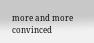more and more convinced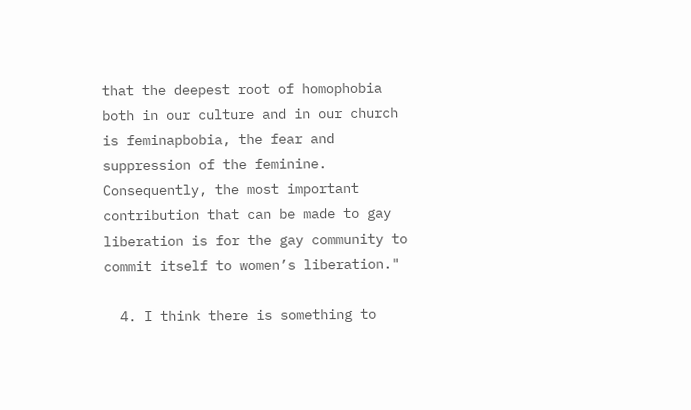that the deepest root of homophobia both in our culture and in our church is feminapbobia, the fear and suppression of the feminine. Consequently, the most important contribution that can be made to gay liberation is for the gay community to commit itself to women’s liberation."

  4. I think there is something to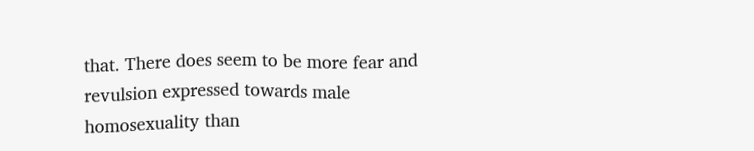that. There does seem to be more fear and revulsion expressed towards male homosexuality than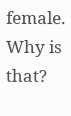female. Why is that?